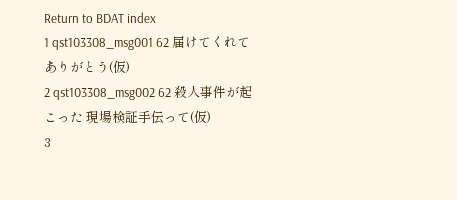Return to BDAT index
1 qst103308_msg001 62 届けてくれてありがとう(仮)
2 qst103308_msg002 62 殺人事件が起こった 現場検証手伝って(仮)
3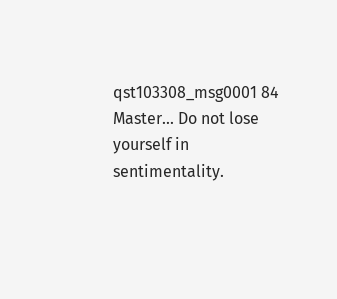qst103308_msg0001 84 Master... Do not lose yourself in sentimentality.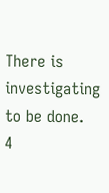There is investigating to be done.
4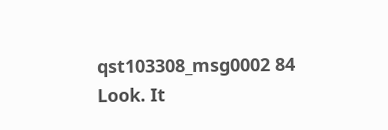qst103308_msg0002 84 Look. It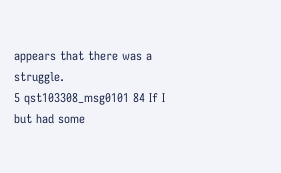appears that there was a struggle.
5 qst103308_msg0101 84 If I but had some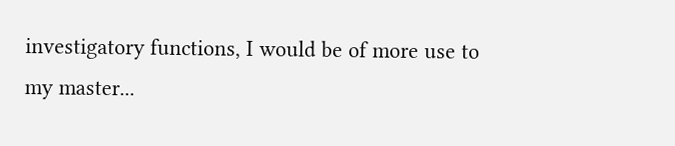investigatory functions, I would be of more use to my master...